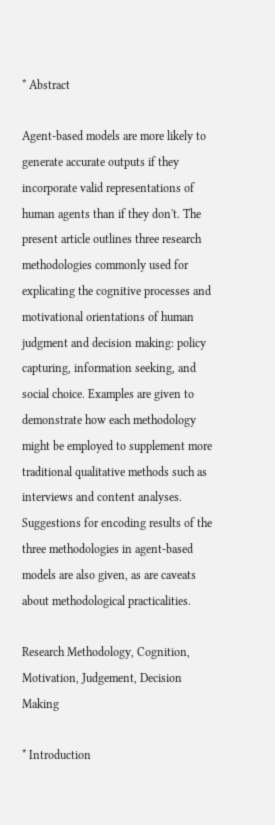* Abstract

Agent-based models are more likely to generate accurate outputs if they incorporate valid representations of human agents than if they don't. The present article outlines three research methodologies commonly used for explicating the cognitive processes and motivational orientations of human judgment and decision making: policy capturing, information seeking, and social choice. Examples are given to demonstrate how each methodology might be employed to supplement more traditional qualitative methods such as interviews and content analyses. Suggestions for encoding results of the three methodologies in agent-based models are also given, as are caveats about methodological practicalities.

Research Methodology, Cognition, Motivation, Judgement, Decision Making

* Introduction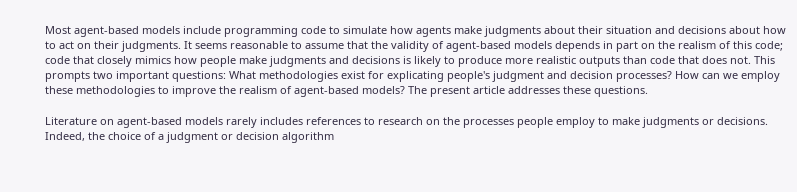Most agent-based models include programming code to simulate how agents make judgments about their situation and decisions about how to act on their judgments. It seems reasonable to assume that the validity of agent-based models depends in part on the realism of this code; code that closely mimics how people make judgments and decisions is likely to produce more realistic outputs than code that does not. This prompts two important questions: What methodologies exist for explicating people's judgment and decision processes? How can we employ these methodologies to improve the realism of agent-based models? The present article addresses these questions.

Literature on agent-based models rarely includes references to research on the processes people employ to make judgments or decisions. Indeed, the choice of a judgment or decision algorithm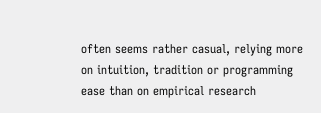often seems rather casual, relying more on intuition, tradition or programming ease than on empirical research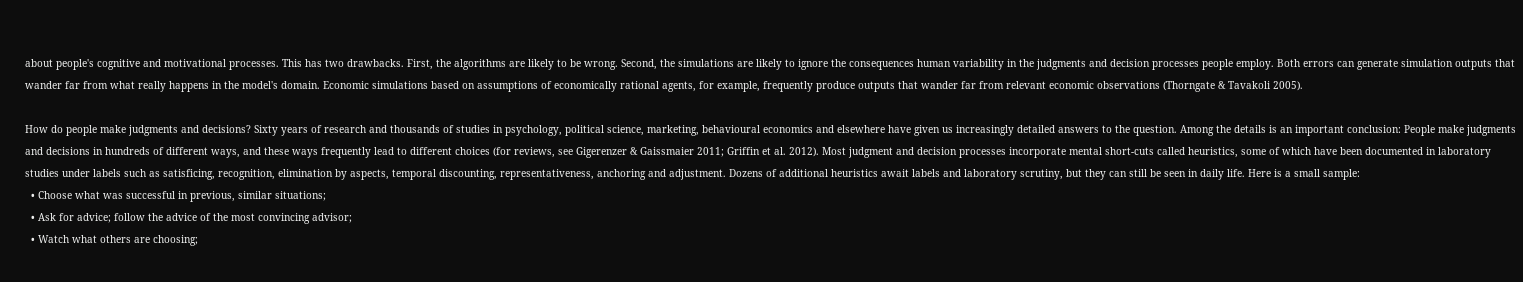about people's cognitive and motivational processes. This has two drawbacks. First, the algorithms are likely to be wrong. Second, the simulations are likely to ignore the consequences human variability in the judgments and decision processes people employ. Both errors can generate simulation outputs that wander far from what really happens in the model's domain. Economic simulations based on assumptions of economically rational agents, for example, frequently produce outputs that wander far from relevant economic observations (Thorngate & Tavakoli 2005).

How do people make judgments and decisions? Sixty years of research and thousands of studies in psychology, political science, marketing, behavioural economics and elsewhere have given us increasingly detailed answers to the question. Among the details is an important conclusion: People make judgments and decisions in hundreds of different ways, and these ways frequently lead to different choices (for reviews, see Gigerenzer & Gaissmaier 2011; Griffin et al. 2012). Most judgment and decision processes incorporate mental short-cuts called heuristics, some of which have been documented in laboratory studies under labels such as satisficing, recognition, elimination by aspects, temporal discounting, representativeness, anchoring and adjustment. Dozens of additional heuristics await labels and laboratory scrutiny, but they can still be seen in daily life. Here is a small sample:
  • Choose what was successful in previous, similar situations;
  • Ask for advice; follow the advice of the most convincing advisor;
  • Watch what others are choosing;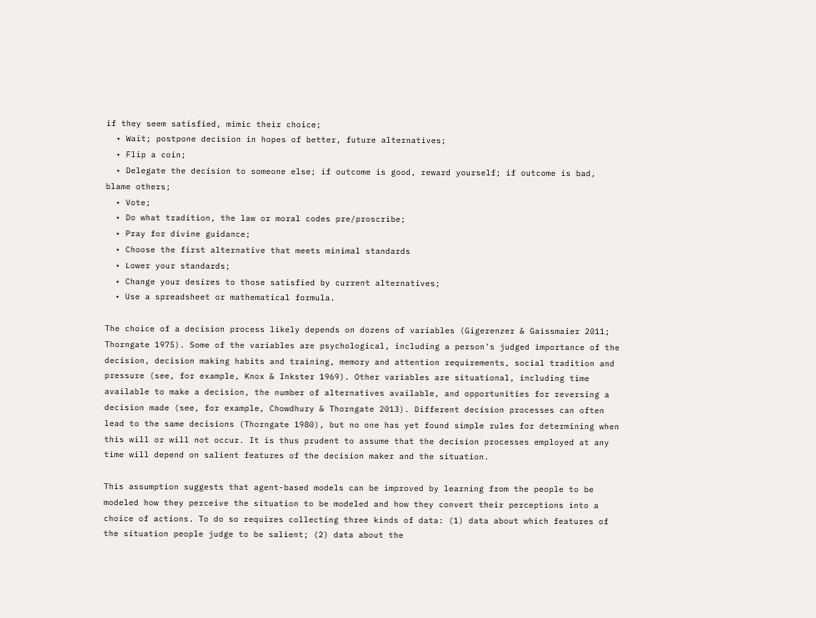if they seem satisfied, mimic their choice;
  • Wait; postpone decision in hopes of better, future alternatives;
  • Flip a coin;
  • Delegate the decision to someone else; if outcome is good, reward yourself; if outcome is bad, blame others;
  • Vote;
  • Do what tradition, the law or moral codes pre/proscribe;
  • Pray for divine guidance;
  • Choose the first alternative that meets minimal standards
  • Lower your standards;
  • Change your desires to those satisfied by current alternatives;
  • Use a spreadsheet or mathematical formula.

The choice of a decision process likely depends on dozens of variables (Gigerenzer & Gaissmaier 2011; Thorngate 1975). Some of the variables are psychological, including a person's judged importance of the decision, decision making habits and training, memory and attention requirements, social tradition and pressure (see, for example, Knox & Inkster 1969). Other variables are situational, including time available to make a decision, the number of alternatives available, and opportunities for reversing a decision made (see, for example, Chowdhury & Thorngate 2013). Different decision processes can often lead to the same decisions (Thorngate 1980), but no one has yet found simple rules for determining when this will or will not occur. It is thus prudent to assume that the decision processes employed at any time will depend on salient features of the decision maker and the situation.

This assumption suggests that agent-based models can be improved by learning from the people to be modeled how they perceive the situation to be modeled and how they convert their perceptions into a choice of actions. To do so requires collecting three kinds of data: (1) data about which features of the situation people judge to be salient; (2) data about the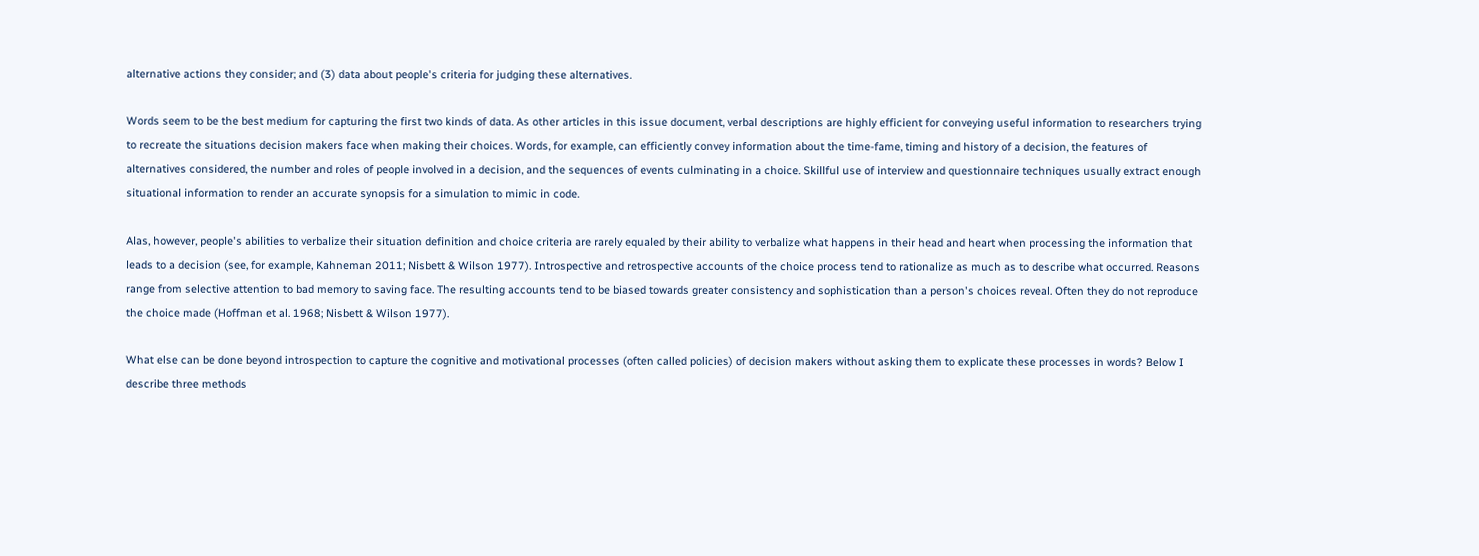alternative actions they consider; and (3) data about people's criteria for judging these alternatives.

Words seem to be the best medium for capturing the first two kinds of data. As other articles in this issue document, verbal descriptions are highly efficient for conveying useful information to researchers trying to recreate the situations decision makers face when making their choices. Words, for example, can efficiently convey information about the time-fame, timing and history of a decision, the features of alternatives considered, the number and roles of people involved in a decision, and the sequences of events culminating in a choice. Skillful use of interview and questionnaire techniques usually extract enough situational information to render an accurate synopsis for a simulation to mimic in code.

Alas, however, people's abilities to verbalize their situation definition and choice criteria are rarely equaled by their ability to verbalize what happens in their head and heart when processing the information that leads to a decision (see, for example, Kahneman 2011; Nisbett & Wilson 1977). Introspective and retrospective accounts of the choice process tend to rationalize as much as to describe what occurred. Reasons range from selective attention to bad memory to saving face. The resulting accounts tend to be biased towards greater consistency and sophistication than a person's choices reveal. Often they do not reproduce the choice made (Hoffman et al. 1968; Nisbett & Wilson 1977).

What else can be done beyond introspection to capture the cognitive and motivational processes (often called policies) of decision makers without asking them to explicate these processes in words? Below I describe three methods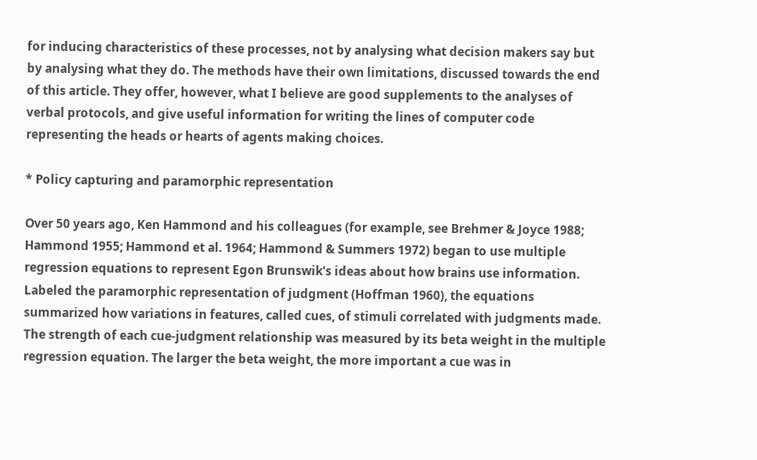for inducing characteristics of these processes, not by analysing what decision makers say but by analysing what they do. The methods have their own limitations, discussed towards the end of this article. They offer, however, what I believe are good supplements to the analyses of verbal protocols, and give useful information for writing the lines of computer code representing the heads or hearts of agents making choices.

* Policy capturing and paramorphic representation

Over 50 years ago, Ken Hammond and his colleagues (for example, see Brehmer & Joyce 1988; Hammond 1955; Hammond et al. 1964; Hammond & Summers 1972) began to use multiple regression equations to represent Egon Brunswik's ideas about how brains use information. Labeled the paramorphic representation of judgment (Hoffman 1960), the equations summarized how variations in features, called cues, of stimuli correlated with judgments made. The strength of each cue-judgment relationship was measured by its beta weight in the multiple regression equation. The larger the beta weight, the more important a cue was in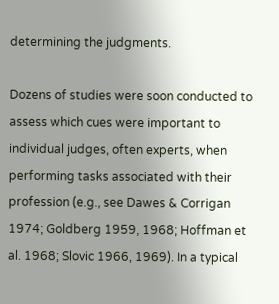determining the judgments.

Dozens of studies were soon conducted to assess which cues were important to individual judges, often experts, when performing tasks associated with their profession (e.g., see Dawes & Corrigan 1974; Goldberg 1959, 1968; Hoffman et al. 1968; Slovic 1966, 1969). In a typical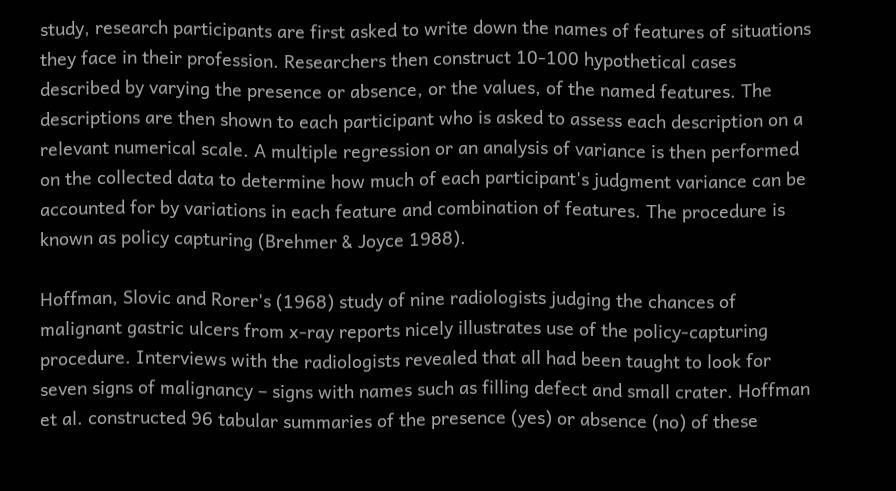study, research participants are first asked to write down the names of features of situations they face in their profession. Researchers then construct 10-100 hypothetical cases described by varying the presence or absence, or the values, of the named features. The descriptions are then shown to each participant who is asked to assess each description on a relevant numerical scale. A multiple regression or an analysis of variance is then performed on the collected data to determine how much of each participant's judgment variance can be accounted for by variations in each feature and combination of features. The procedure is known as policy capturing (Brehmer & Joyce 1988).

Hoffman, Slovic and Rorer's (1968) study of nine radiologists judging the chances of malignant gastric ulcers from x-ray reports nicely illustrates use of the policy-capturing procedure. Interviews with the radiologists revealed that all had been taught to look for seven signs of malignancy – signs with names such as filling defect and small crater. Hoffman et al. constructed 96 tabular summaries of the presence (yes) or absence (no) of these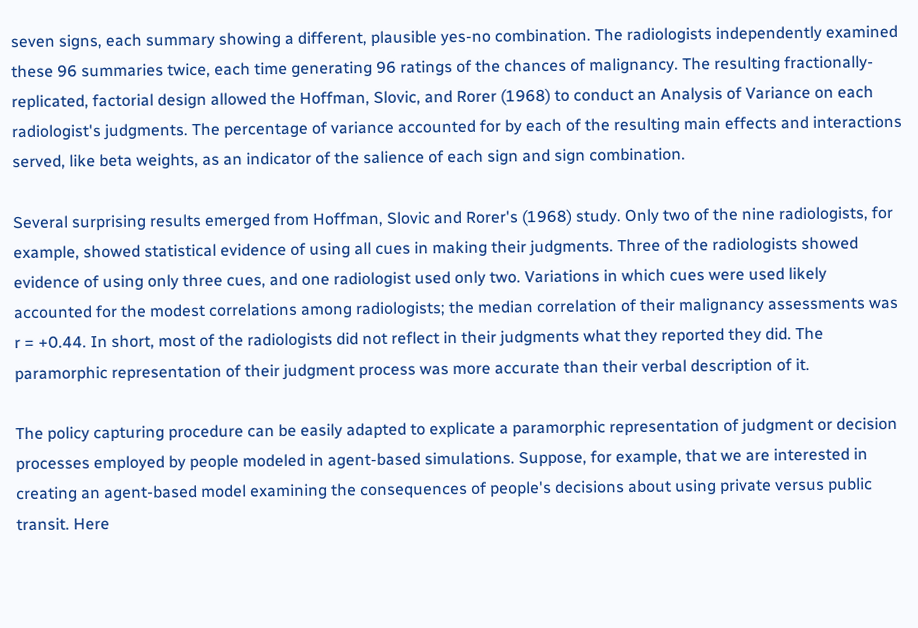seven signs, each summary showing a different, plausible yes-no combination. The radiologists independently examined these 96 summaries twice, each time generating 96 ratings of the chances of malignancy. The resulting fractionally-replicated, factorial design allowed the Hoffman, Slovic, and Rorer (1968) to conduct an Analysis of Variance on each radiologist's judgments. The percentage of variance accounted for by each of the resulting main effects and interactions served, like beta weights, as an indicator of the salience of each sign and sign combination.

Several surprising results emerged from Hoffman, Slovic and Rorer's (1968) study. Only two of the nine radiologists, for example, showed statistical evidence of using all cues in making their judgments. Three of the radiologists showed evidence of using only three cues, and one radiologist used only two. Variations in which cues were used likely accounted for the modest correlations among radiologists; the median correlation of their malignancy assessments was r = +0.44. In short, most of the radiologists did not reflect in their judgments what they reported they did. The paramorphic representation of their judgment process was more accurate than their verbal description of it.

The policy capturing procedure can be easily adapted to explicate a paramorphic representation of judgment or decision processes employed by people modeled in agent-based simulations. Suppose, for example, that we are interested in creating an agent-based model examining the consequences of people's decisions about using private versus public transit. Here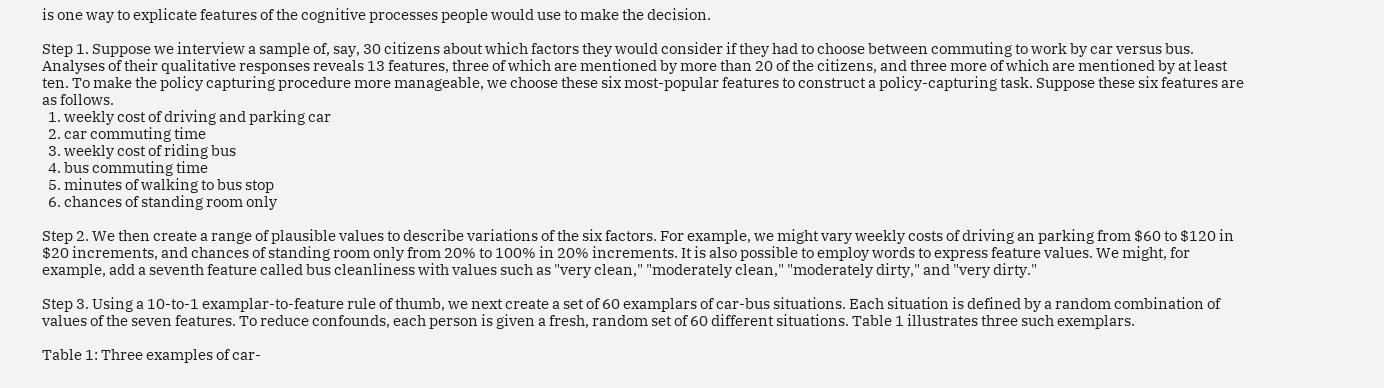is one way to explicate features of the cognitive processes people would use to make the decision.

Step 1. Suppose we interview a sample of, say, 30 citizens about which factors they would consider if they had to choose between commuting to work by car versus bus. Analyses of their qualitative responses reveals 13 features, three of which are mentioned by more than 20 of the citizens, and three more of which are mentioned by at least ten. To make the policy capturing procedure more manageable, we choose these six most-popular features to construct a policy-capturing task. Suppose these six features are as follows.
  1. weekly cost of driving and parking car
  2. car commuting time
  3. weekly cost of riding bus
  4. bus commuting time
  5. minutes of walking to bus stop
  6. chances of standing room only

Step 2. We then create a range of plausible values to describe variations of the six factors. For example, we might vary weekly costs of driving an parking from $60 to $120 in $20 increments, and chances of standing room only from 20% to 100% in 20% increments. It is also possible to employ words to express feature values. We might, for example, add a seventh feature called bus cleanliness with values such as "very clean," "moderately clean," "moderately dirty," and "very dirty."

Step 3. Using a 10-to-1 examplar-to-feature rule of thumb, we next create a set of 60 examplars of car-bus situations. Each situation is defined by a random combination of values of the seven features. To reduce confounds, each person is given a fresh, random set of 60 different situations. Table 1 illustrates three such exemplars.

Table 1: Three examples of car-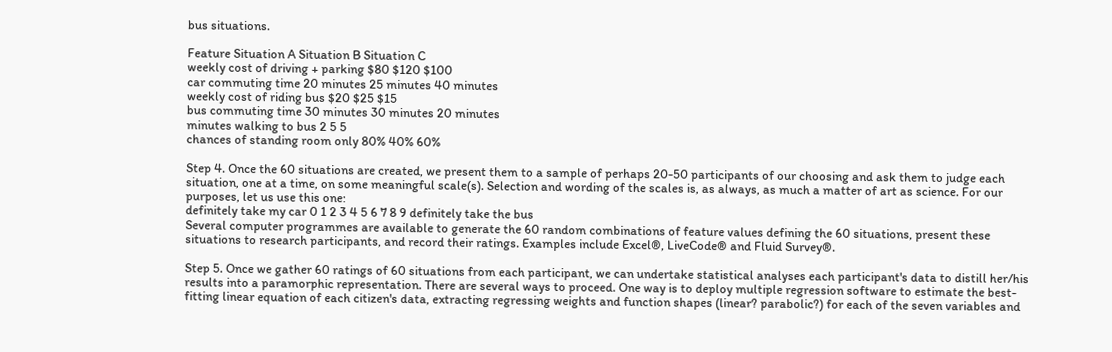bus situations.

Feature Situation A Situation B Situation C
weekly cost of driving + parking $80 $120 $100
car commuting time 20 minutes 25 minutes 40 minutes
weekly cost of riding bus $20 $25 $15
bus commuting time 30 minutes 30 minutes 20 minutes
minutes walking to bus 2 5 5
chances of standing room only 80% 40% 60%

Step 4. Once the 60 situations are created, we present them to a sample of perhaps 20-50 participants of our choosing and ask them to judge each situation, one at a time, on some meaningful scale(s). Selection and wording of the scales is, as always, as much a matter of art as science. For our purposes, let us use this one:
definitely take my car 0 1 2 3 4 5 6 7 8 9 definitely take the bus
Several computer programmes are available to generate the 60 random combinations of feature values defining the 60 situations, present these situations to research participants, and record their ratings. Examples include Excel®, LiveCode® and Fluid Survey®.

Step 5. Once we gather 60 ratings of 60 situations from each participant, we can undertake statistical analyses each participant's data to distill her/his results into a paramorphic representation. There are several ways to proceed. One way is to deploy multiple regression software to estimate the best-fitting linear equation of each citizen's data, extracting regressing weights and function shapes (linear? parabolic?) for each of the seven variables and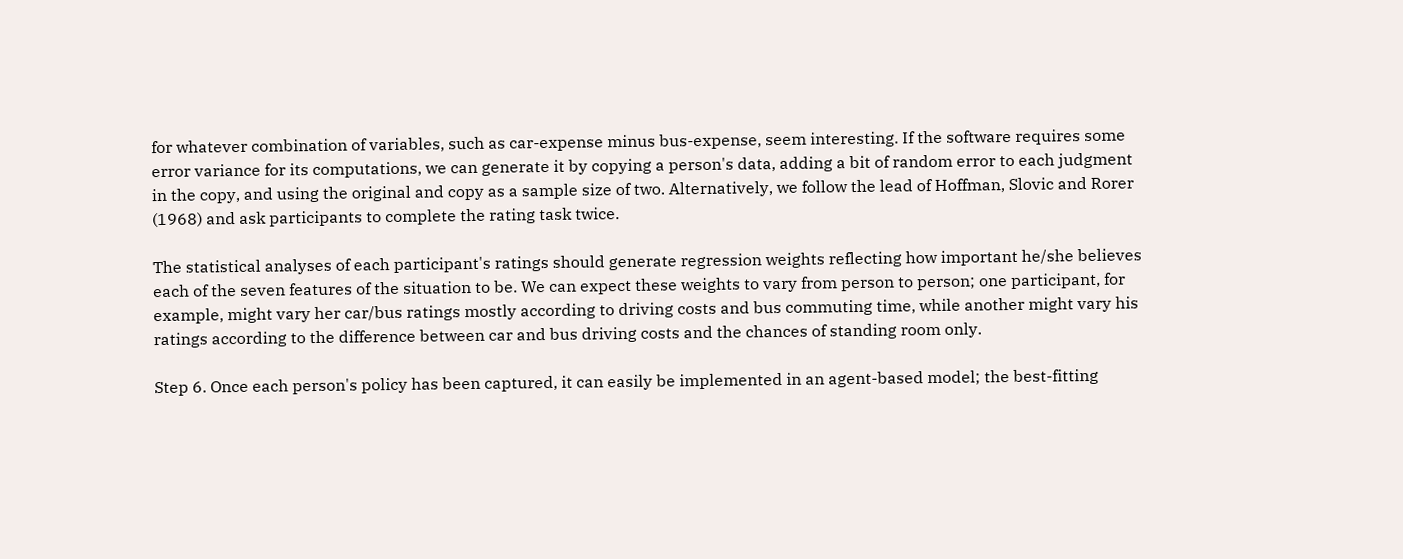for whatever combination of variables, such as car-expense minus bus-expense, seem interesting. If the software requires some error variance for its computations, we can generate it by copying a person's data, adding a bit of random error to each judgment in the copy, and using the original and copy as a sample size of two. Alternatively, we follow the lead of Hoffman, Slovic and Rorer (1968) and ask participants to complete the rating task twice.

The statistical analyses of each participant's ratings should generate regression weights reflecting how important he/she believes each of the seven features of the situation to be. We can expect these weights to vary from person to person; one participant, for example, might vary her car/bus ratings mostly according to driving costs and bus commuting time, while another might vary his ratings according to the difference between car and bus driving costs and the chances of standing room only.

Step 6. Once each person's policy has been captured, it can easily be implemented in an agent-based model; the best-fitting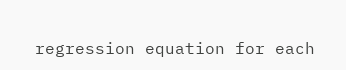regression equation for each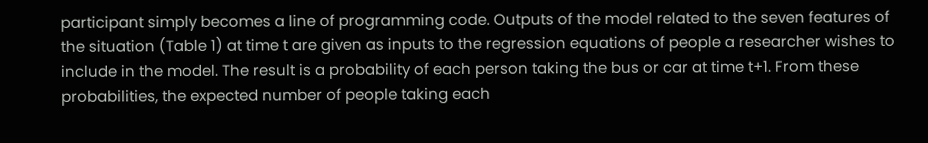participant simply becomes a line of programming code. Outputs of the model related to the seven features of the situation (Table 1) at time t are given as inputs to the regression equations of people a researcher wishes to include in the model. The result is a probability of each person taking the bus or car at time t+1. From these probabilities, the expected number of people taking each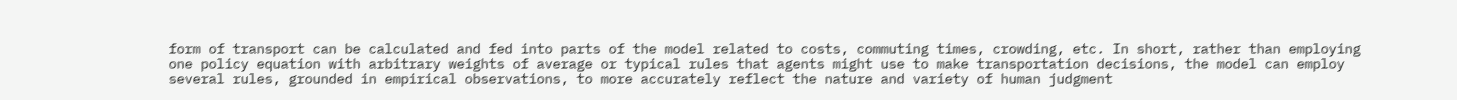form of transport can be calculated and fed into parts of the model related to costs, commuting times, crowding, etc. In short, rather than employing one policy equation with arbitrary weights of average or typical rules that agents might use to make transportation decisions, the model can employ several rules, grounded in empirical observations, to more accurately reflect the nature and variety of human judgment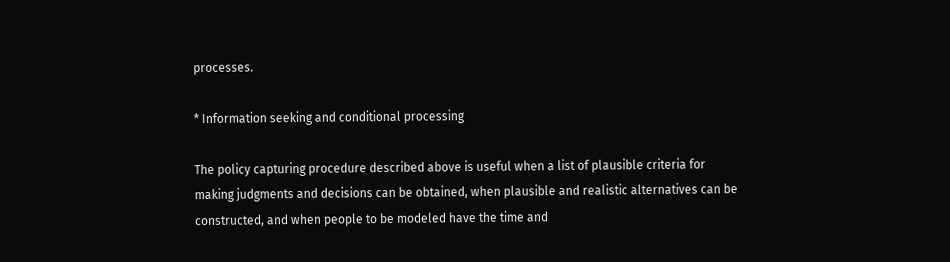processes.

* Information seeking and conditional processing

The policy capturing procedure described above is useful when a list of plausible criteria for making judgments and decisions can be obtained, when plausible and realistic alternatives can be constructed, and when people to be modeled have the time and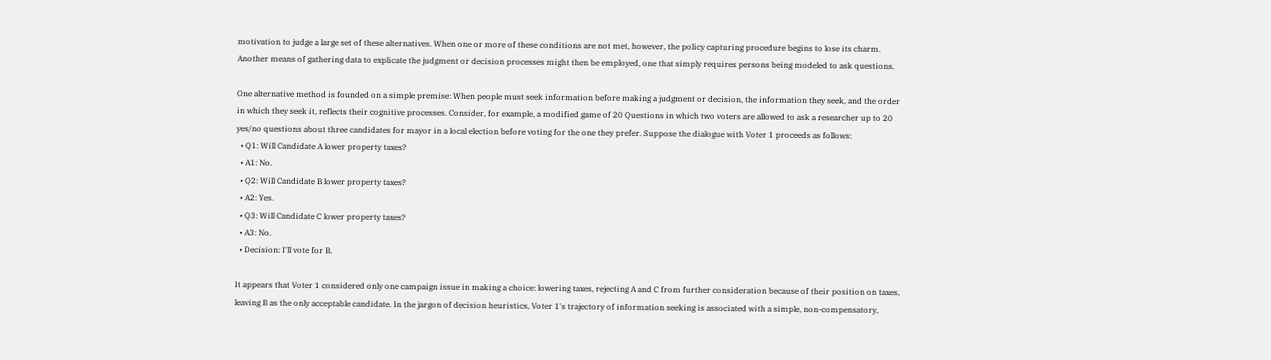motivation to judge a large set of these alternatives. When one or more of these conditions are not met, however, the policy capturing procedure begins to lose its charm. Another means of gathering data to explicate the judgment or decision processes might then be employed, one that simply requires persons being modeled to ask questions.

One alternative method is founded on a simple premise: When people must seek information before making a judgment or decision, the information they seek, and the order in which they seek it, reflects their cognitive processes. Consider, for example, a modified game of 20 Questions in which two voters are allowed to ask a researcher up to 20 yes/no questions about three candidates for mayor in a local election before voting for the one they prefer. Suppose the dialogue with Voter 1 proceeds as follows:
  • Q1: Will Candidate A lower property taxes?
  • A1: No.
  • Q2: Will Candidate B lower property taxes?
  • A2: Yes.
  • Q3: Will Candidate C lower property taxes?
  • A3: No.
  • Decision: I'll vote for B.

It appears that Voter 1 considered only one campaign issue in making a choice: lowering taxes, rejecting A and C from further consideration because of their position on taxes, leaving B as the only acceptable candidate. In the jargon of decision heuristics, Voter 1's trajectory of information seeking is associated with a simple, non-compensatory,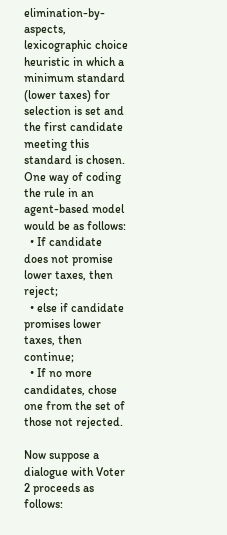elimination-by-aspects, lexicographic choice heuristic in which a minimum standard (lower taxes) for selection is set and the first candidate meeting this standard is chosen. One way of coding the rule in an agent-based model would be as follows:
  • If candidate does not promise lower taxes, then reject;
  • else if candidate promises lower taxes, then continue;
  • If no more candidates, chose one from the set of those not rejected.

Now suppose a dialogue with Voter 2 proceeds as follows: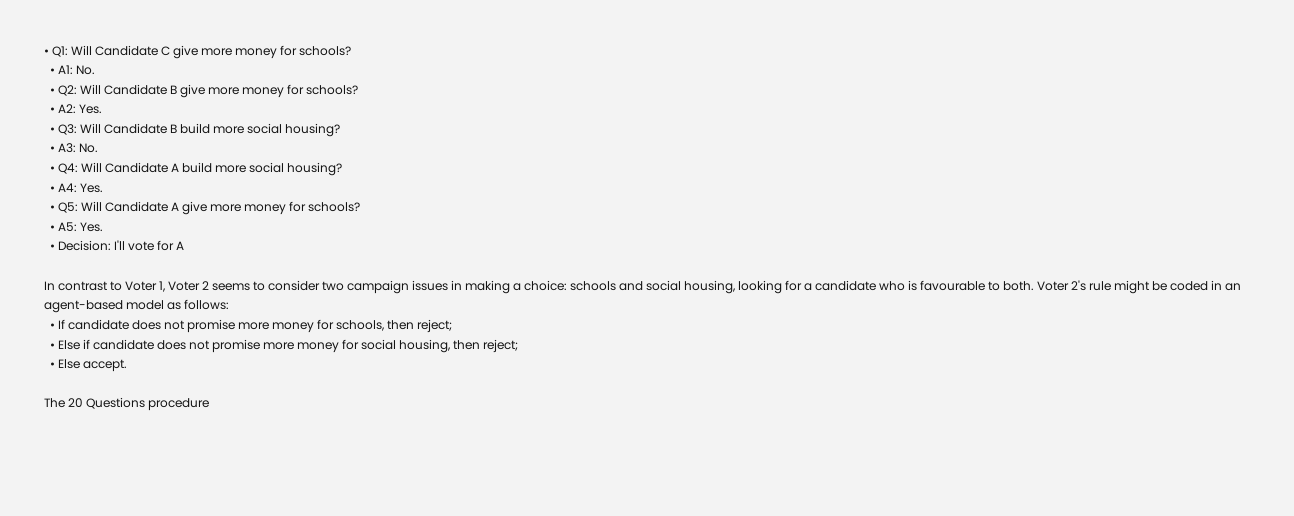• Q1: Will Candidate C give more money for schools?
  • A1: No.
  • Q2: Will Candidate B give more money for schools?
  • A2: Yes.
  • Q3: Will Candidate B build more social housing?
  • A3: No.
  • Q4: Will Candidate A build more social housing?
  • A4: Yes.
  • Q5: Will Candidate A give more money for schools?
  • A5: Yes.
  • Decision: I'll vote for A

In contrast to Voter 1, Voter 2 seems to consider two campaign issues in making a choice: schools and social housing, looking for a candidate who is favourable to both. Voter 2's rule might be coded in an agent-based model as follows:
  • If candidate does not promise more money for schools, then reject;
  • Else if candidate does not promise more money for social housing, then reject;
  • Else accept.

The 20 Questions procedure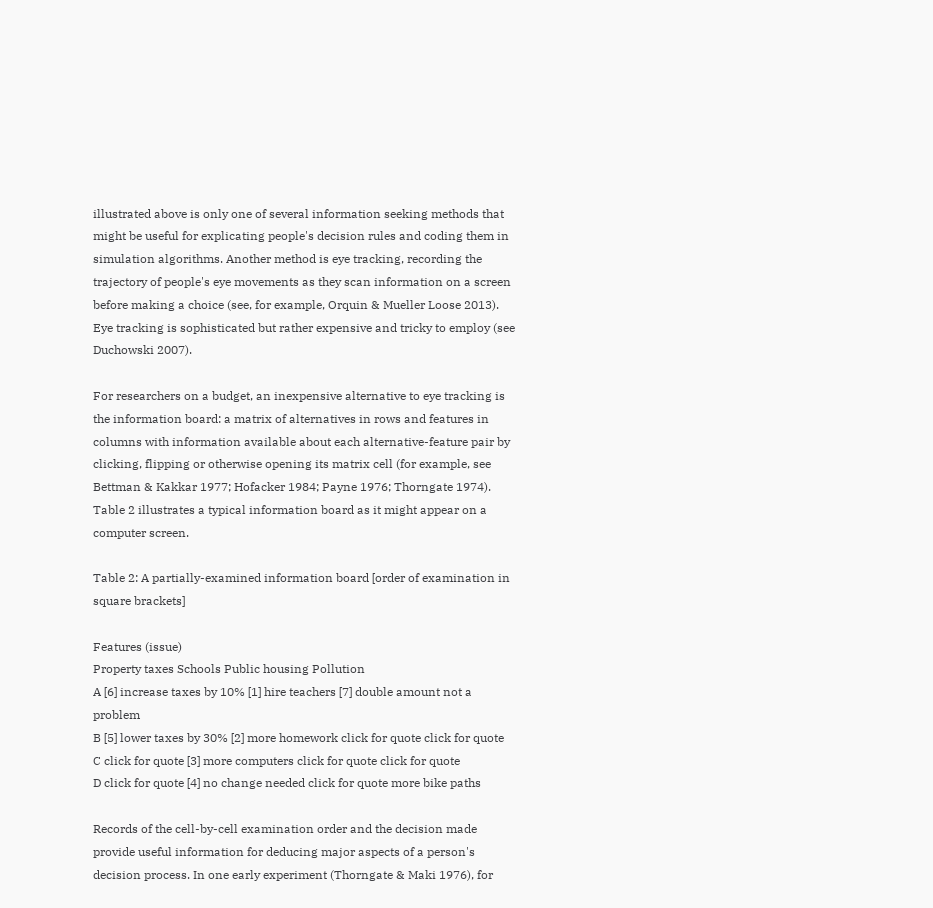illustrated above is only one of several information seeking methods that might be useful for explicating people's decision rules and coding them in simulation algorithms. Another method is eye tracking, recording the trajectory of people's eye movements as they scan information on a screen before making a choice (see, for example, Orquin & Mueller Loose 2013). Eye tracking is sophisticated but rather expensive and tricky to employ (see Duchowski 2007).

For researchers on a budget, an inexpensive alternative to eye tracking is the information board: a matrix of alternatives in rows and features in columns with information available about each alternative-feature pair by clicking, flipping or otherwise opening its matrix cell (for example, see Bettman & Kakkar 1977; Hofacker 1984; Payne 1976; Thorngate 1974). Table 2 illustrates a typical information board as it might appear on a computer screen.

Table 2: A partially-examined information board [order of examination in square brackets]

Features (issue)
Property taxes Schools Public housing Pollution
A [6] increase taxes by 10% [1] hire teachers [7] double amount not a problem
B [5] lower taxes by 30% [2] more homework click for quote click for quote
C click for quote [3] more computers click for quote click for quote
D click for quote [4] no change needed click for quote more bike paths

Records of the cell-by-cell examination order and the decision made provide useful information for deducing major aspects of a person's decision process. In one early experiment (Thorngate & Maki 1976), for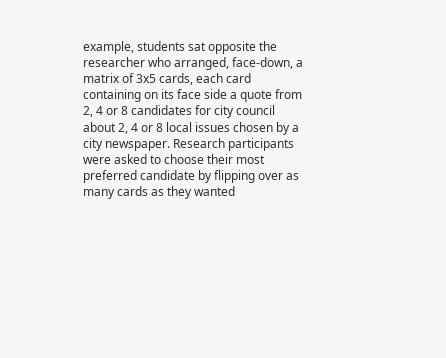example, students sat opposite the researcher who arranged, face-down, a matrix of 3x5 cards, each card containing on its face side a quote from 2, 4 or 8 candidates for city council about 2, 4 or 8 local issues chosen by a city newspaper. Research participants were asked to choose their most preferred candidate by flipping over as many cards as they wanted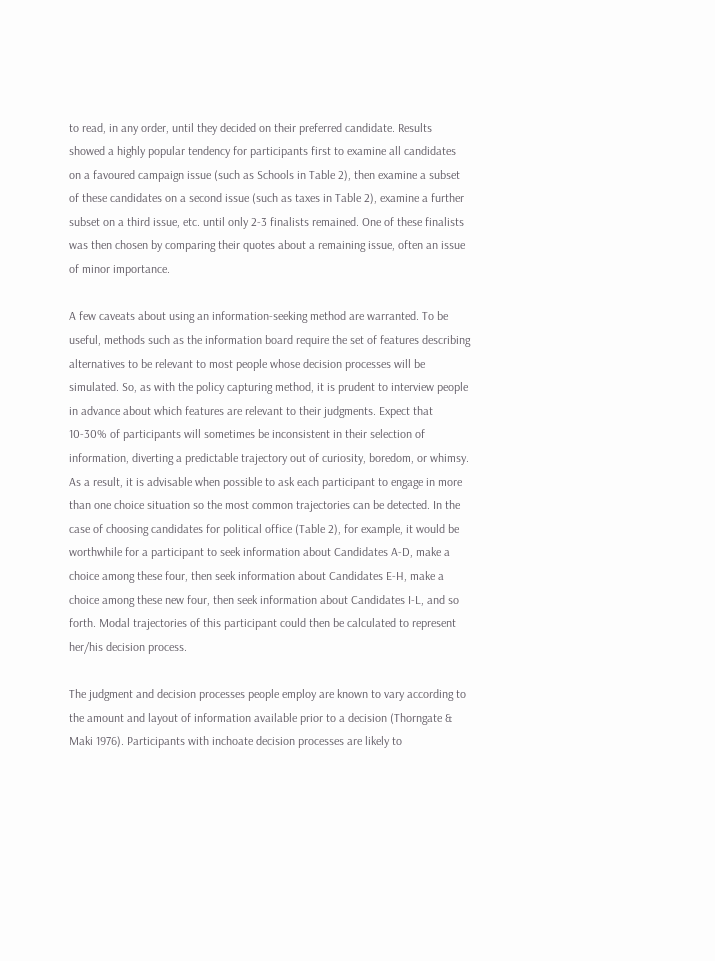to read, in any order, until they decided on their preferred candidate. Results showed a highly popular tendency for participants first to examine all candidates on a favoured campaign issue (such as Schools in Table 2), then examine a subset of these candidates on a second issue (such as taxes in Table 2), examine a further subset on a third issue, etc. until only 2-3 finalists remained. One of these finalists was then chosen by comparing their quotes about a remaining issue, often an issue of minor importance.

A few caveats about using an information-seeking method are warranted. To be useful, methods such as the information board require the set of features describing alternatives to be relevant to most people whose decision processes will be simulated. So, as with the policy capturing method, it is prudent to interview people in advance about which features are relevant to their judgments. Expect that 10-30% of participants will sometimes be inconsistent in their selection of information, diverting a predictable trajectory out of curiosity, boredom, or whimsy. As a result, it is advisable when possible to ask each participant to engage in more than one choice situation so the most common trajectories can be detected. In the case of choosing candidates for political office (Table 2), for example, it would be worthwhile for a participant to seek information about Candidates A-D, make a choice among these four, then seek information about Candidates E-H, make a choice among these new four, then seek information about Candidates I-L, and so forth. Modal trajectories of this participant could then be calculated to represent her/his decision process.

The judgment and decision processes people employ are known to vary according to the amount and layout of information available prior to a decision (Thorngate & Maki 1976). Participants with inchoate decision processes are likely to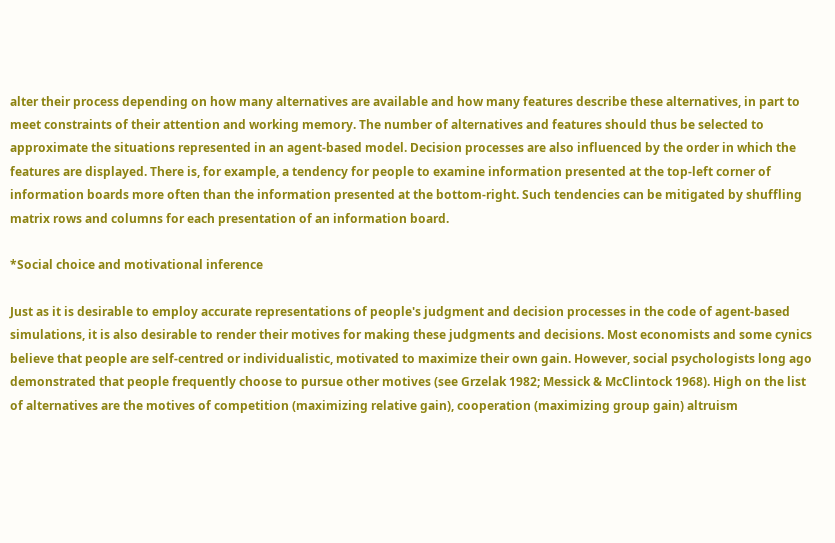alter their process depending on how many alternatives are available and how many features describe these alternatives, in part to meet constraints of their attention and working memory. The number of alternatives and features should thus be selected to approximate the situations represented in an agent-based model. Decision processes are also influenced by the order in which the features are displayed. There is, for example, a tendency for people to examine information presented at the top-left corner of information boards more often than the information presented at the bottom-right. Such tendencies can be mitigated by shuffling matrix rows and columns for each presentation of an information board.

*Social choice and motivational inference

Just as it is desirable to employ accurate representations of people's judgment and decision processes in the code of agent-based simulations, it is also desirable to render their motives for making these judgments and decisions. Most economists and some cynics believe that people are self-centred or individualistic, motivated to maximize their own gain. However, social psychologists long ago demonstrated that people frequently choose to pursue other motives (see Grzelak 1982; Messick & McClintock 1968). High on the list of alternatives are the motives of competition (maximizing relative gain), cooperation (maximizing group gain) altruism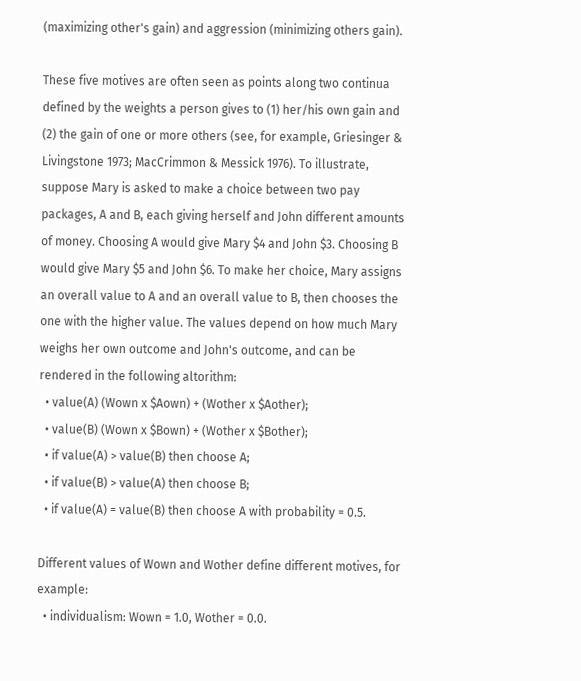(maximizing other's gain) and aggression (minimizing others gain).

These five motives are often seen as points along two continua defined by the weights a person gives to (1) her/his own gain and (2) the gain of one or more others (see, for example, Griesinger & Livingstone 1973; MacCrimmon & Messick 1976). To illustrate, suppose Mary is asked to make a choice between two pay packages, A and B, each giving herself and John different amounts of money. Choosing A would give Mary $4 and John $3. Choosing B would give Mary $5 and John $6. To make her choice, Mary assigns an overall value to A and an overall value to B, then chooses the one with the higher value. The values depend on how much Mary weighs her own outcome and John's outcome, and can be rendered in the following altorithm:
  • value(A) (Wown x $Aown) + (Wother x $Aother);
  • value(B) (Wown x $Bown) + (Wother x $Bother);
  • if value(A) > value(B) then choose A;
  • if value(B) > value(A) then choose B;
  • if value(A) = value(B) then choose A with probability = 0.5.

Different values of Wown and Wother define different motives, for example:
  • individualism: Wown = 1.0, Wother = 0.0.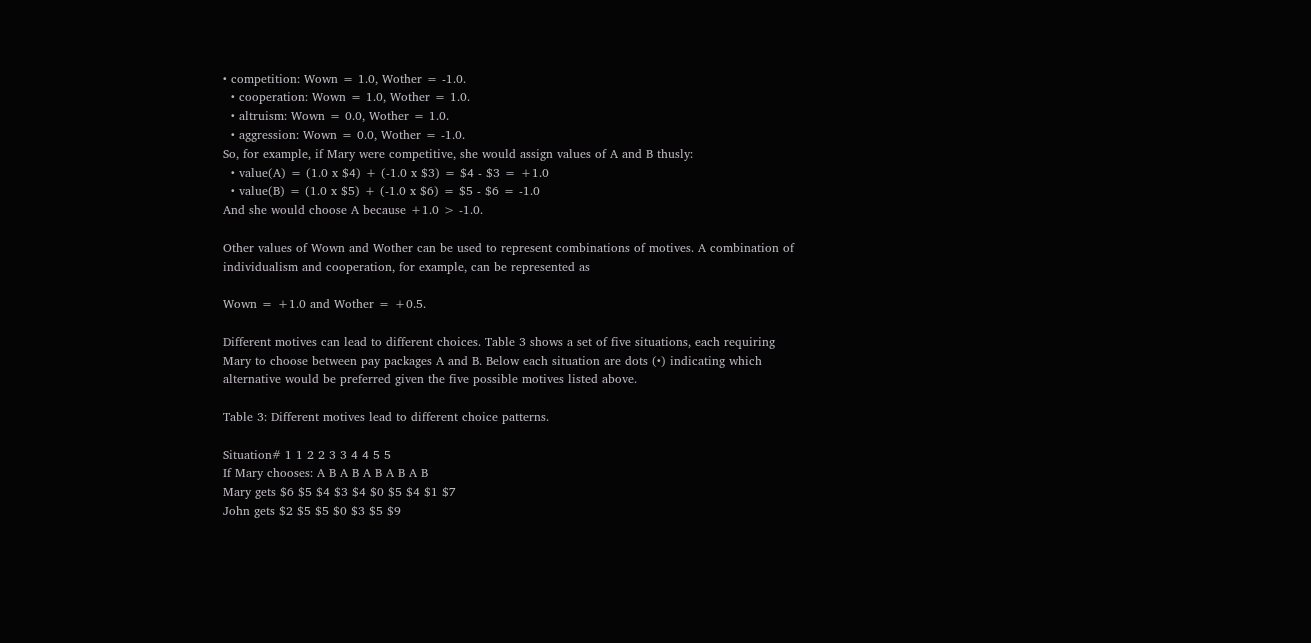• competition: Wown = 1.0, Wother = -1.0.
  • cooperation: Wown = 1.0, Wother = 1.0.
  • altruism: Wown = 0.0, Wother = 1.0.
  • aggression: Wown = 0.0, Wother = -1.0.
So, for example, if Mary were competitive, she would assign values of A and B thusly:
  • value(A) = (1.0 x $4) + (-1.0 x $3) = $4 - $3 = +1.0
  • value(B) = (1.0 x $5) + (-1.0 x $6) = $5 - $6 = -1.0
And she would choose A because +1.0 > -1.0.

Other values of Wown and Wother can be used to represent combinations of motives. A combination of individualism and cooperation, for example, can be represented as

Wown = +1.0 and Wother = +0.5.

Different motives can lead to different choices. Table 3 shows a set of five situations, each requiring Mary to choose between pay packages A and B. Below each situation are dots (•) indicating which alternative would be preferred given the five possible motives listed above.

Table 3: Different motives lead to different choice patterns.

Situation# 1 1 2 2 3 3 4 4 5 5
If Mary chooses: A B A B A B A B A B
Mary gets $6 $5 $4 $3 $4 $0 $5 $4 $1 $7
John gets $2 $5 $5 $0 $3 $5 $9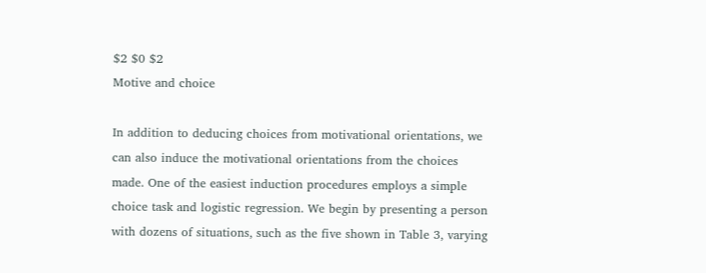$2 $0 $2
Motive and choice

In addition to deducing choices from motivational orientations, we can also induce the motivational orientations from the choices made. One of the easiest induction procedures employs a simple choice task and logistic regression. We begin by presenting a person with dozens of situations, such as the five shown in Table 3, varying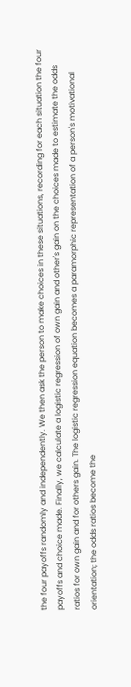the four payoffs randomly and independently. We then ask the person to make choices in these situations, recording for each situation the four payoffs and choice made. Finally, we calculate a logistic regression of own gain and other's gain on the choices made to estimate the odds ratios for own gain and for others gain. The logistic regression equation becomes a paramorphic representation of a person's motivational orientation; the odds ratios become the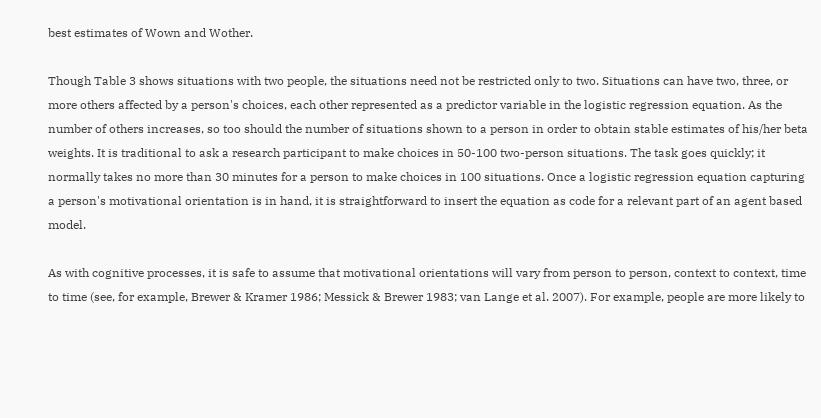best estimates of Wown and Wother.

Though Table 3 shows situations with two people, the situations need not be restricted only to two. Situations can have two, three, or more others affected by a person's choices, each other represented as a predictor variable in the logistic regression equation. As the number of others increases, so too should the number of situations shown to a person in order to obtain stable estimates of his/her beta weights. It is traditional to ask a research participant to make choices in 50-100 two-person situations. The task goes quickly; it normally takes no more than 30 minutes for a person to make choices in 100 situations. Once a logistic regression equation capturing a person's motivational orientation is in hand, it is straightforward to insert the equation as code for a relevant part of an agent based model.

As with cognitive processes, it is safe to assume that motivational orientations will vary from person to person, context to context, time to time (see, for example, Brewer & Kramer 1986; Messick & Brewer 1983; van Lange et al. 2007). For example, people are more likely to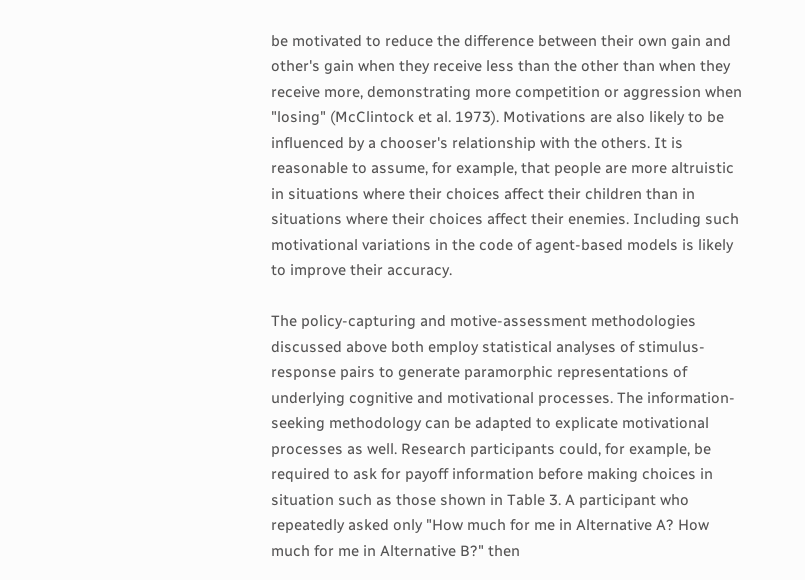be motivated to reduce the difference between their own gain and other's gain when they receive less than the other than when they receive more, demonstrating more competition or aggression when "losing" (McClintock et al. 1973). Motivations are also likely to be influenced by a chooser's relationship with the others. It is reasonable to assume, for example, that people are more altruistic in situations where their choices affect their children than in situations where their choices affect their enemies. Including such motivational variations in the code of agent-based models is likely to improve their accuracy.

The policy-capturing and motive-assessment methodologies discussed above both employ statistical analyses of stimulus-response pairs to generate paramorphic representations of underlying cognitive and motivational processes. The information-seeking methodology can be adapted to explicate motivational processes as well. Research participants could, for example, be required to ask for payoff information before making choices in situation such as those shown in Table 3. A participant who repeatedly asked only "How much for me in Alternative A? How much for me in Alternative B?" then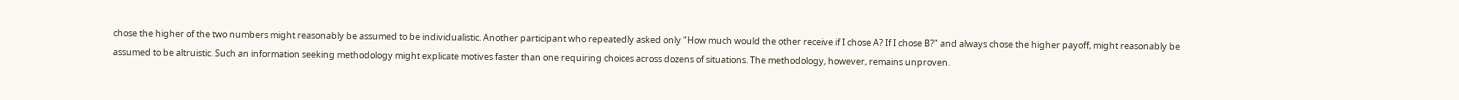chose the higher of the two numbers might reasonably be assumed to be individualistic. Another participant who repeatedly asked only "How much would the other receive if I chose A? If I chose B?" and always chose the higher payoff, might reasonably be assumed to be altruistic. Such an information seeking methodology might explicate motives faster than one requiring choices across dozens of situations. The methodology, however, remains unproven.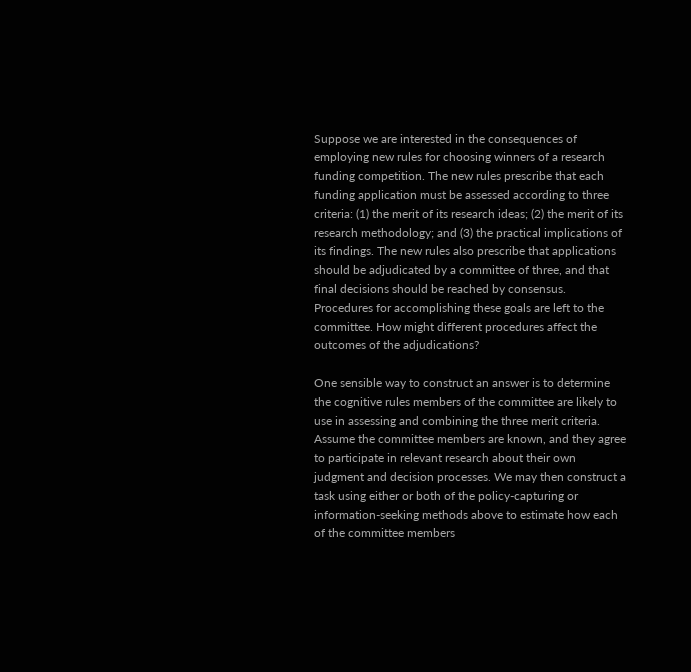Suppose we are interested in the consequences of employing new rules for choosing winners of a research funding competition. The new rules prescribe that each funding application must be assessed according to three criteria: (1) the merit of its research ideas; (2) the merit of its research methodology; and (3) the practical implications of its findings. The new rules also prescribe that applications should be adjudicated by a committee of three, and that final decisions should be reached by consensus. Procedures for accomplishing these goals are left to the committee. How might different procedures affect the outcomes of the adjudications?

One sensible way to construct an answer is to determine the cognitive rules members of the committee are likely to use in assessing and combining the three merit criteria. Assume the committee members are known, and they agree to participate in relevant research about their own judgment and decision processes. We may then construct a task using either or both of the policy-capturing or information-seeking methods above to estimate how each of the committee members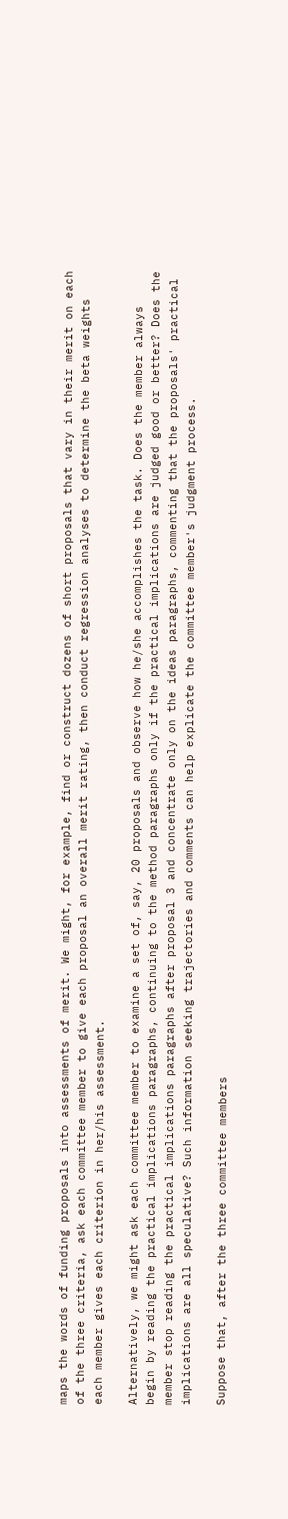maps the words of funding proposals into assessments of merit. We might, for example, find or construct dozens of short proposals that vary in their merit on each of the three criteria, ask each committee member to give each proposal an overall merit rating, then conduct regression analyses to determine the beta weights each member gives each criterion in her/his assessment.

Alternatively, we might ask each committee member to examine a set of, say, 20 proposals and observe how he/she accomplishes the task. Does the member always begin by reading the practical implications paragraphs, continuing to the method paragraphs only if the practical implications are judged good or better? Does the member stop reading the practical implications paragraphs after proposal 3 and concentrate only on the ideas paragraphs, commenting that the proposals' practical implications are all speculative? Such information seeking trajectories and comments can help explicate the committee member's judgment process.

Suppose that, after the three committee members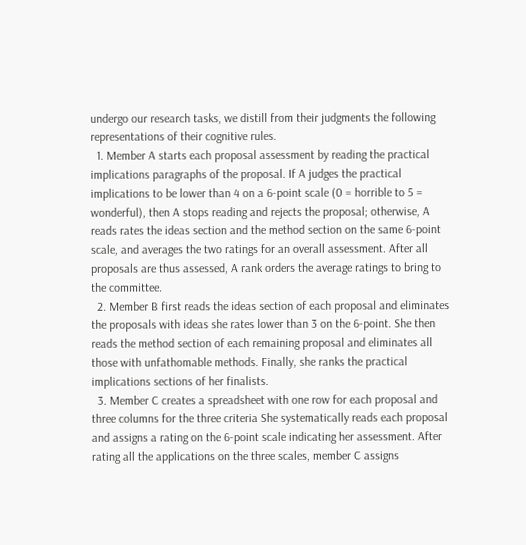undergo our research tasks, we distill from their judgments the following representations of their cognitive rules.
  1. Member A starts each proposal assessment by reading the practical implications paragraphs of the proposal. If A judges the practical implications to be lower than 4 on a 6-point scale (0 = horrible to 5 = wonderful), then A stops reading and rejects the proposal; otherwise, A reads rates the ideas section and the method section on the same 6-point scale, and averages the two ratings for an overall assessment. After all proposals are thus assessed, A rank orders the average ratings to bring to the committee.
  2. Member B first reads the ideas section of each proposal and eliminates the proposals with ideas she rates lower than 3 on the 6-point. She then reads the method section of each remaining proposal and eliminates all those with unfathomable methods. Finally, she ranks the practical implications sections of her finalists.
  3. Member C creates a spreadsheet with one row for each proposal and three columns for the three criteria She systematically reads each proposal and assigns a rating on the 6-point scale indicating her assessment. After rating all the applications on the three scales, member C assigns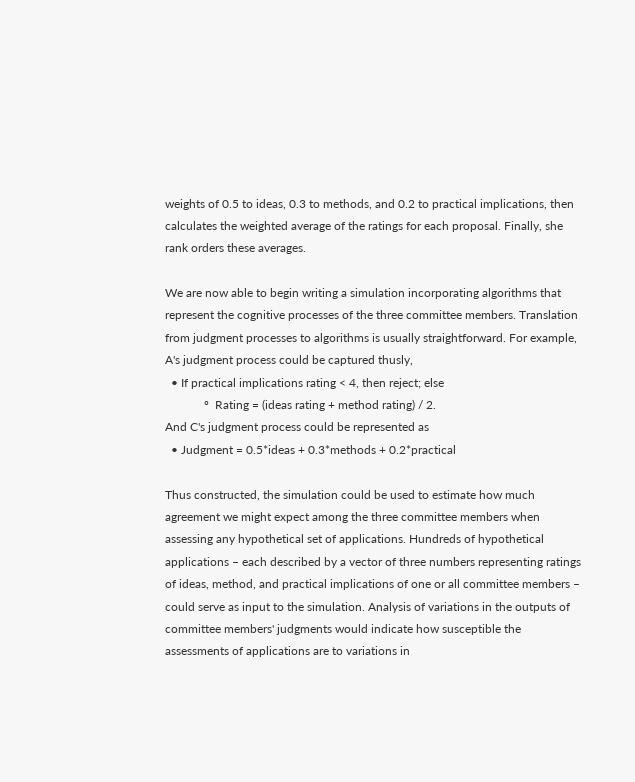weights of 0.5 to ideas, 0.3 to methods, and 0.2 to practical implications, then calculates the weighted average of the ratings for each proposal. Finally, she rank orders these averages.

We are now able to begin writing a simulation incorporating algorithms that represent the cognitive processes of the three committee members. Translation from judgment processes to algorithms is usually straightforward. For example, A's judgment process could be captured thusly,
  • If practical implications rating < 4, then reject; else
             º  Rating = (ideas rating + method rating) / 2.
And C's judgment process could be represented as
  • Judgment = 0.5*ideas + 0.3*methods + 0.2*practical

Thus constructed, the simulation could be used to estimate how much agreement we might expect among the three committee members when assessing any hypothetical set of applications. Hundreds of hypothetical applications – each described by a vector of three numbers representing ratings of ideas, method, and practical implications of one or all committee members – could serve as input to the simulation. Analysis of variations in the outputs of committee members' judgments would indicate how susceptible the assessments of applications are to variations in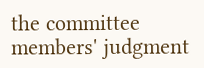the committee members' judgment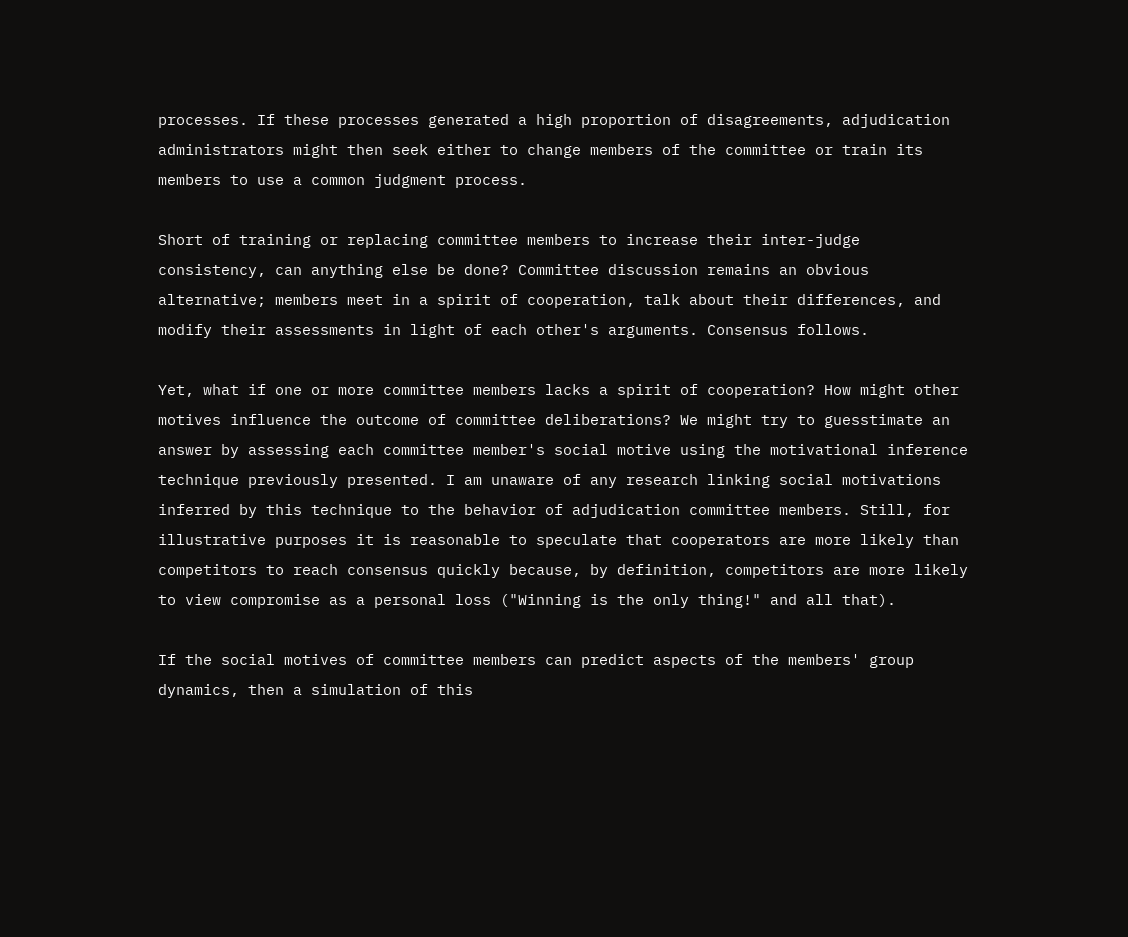processes. If these processes generated a high proportion of disagreements, adjudication administrators might then seek either to change members of the committee or train its members to use a common judgment process.

Short of training or replacing committee members to increase their inter-judge consistency, can anything else be done? Committee discussion remains an obvious alternative; members meet in a spirit of cooperation, talk about their differences, and modify their assessments in light of each other's arguments. Consensus follows.

Yet, what if one or more committee members lacks a spirit of cooperation? How might other motives influence the outcome of committee deliberations? We might try to guesstimate an answer by assessing each committee member's social motive using the motivational inference technique previously presented. I am unaware of any research linking social motivations inferred by this technique to the behavior of adjudication committee members. Still, for illustrative purposes it is reasonable to speculate that cooperators are more likely than competitors to reach consensus quickly because, by definition, competitors are more likely to view compromise as a personal loss ("Winning is the only thing!" and all that).

If the social motives of committee members can predict aspects of the members' group dynamics, then a simulation of this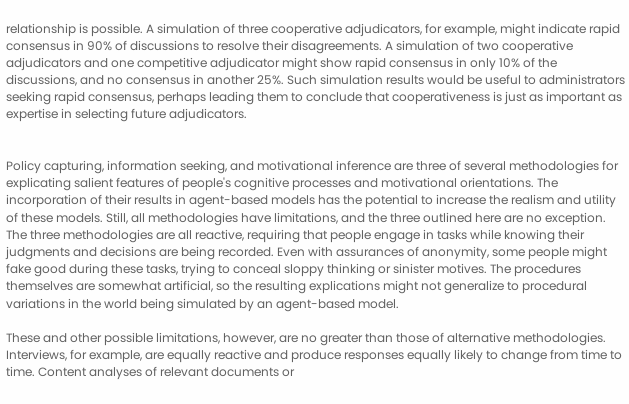relationship is possible. A simulation of three cooperative adjudicators, for example, might indicate rapid consensus in 90% of discussions to resolve their disagreements. A simulation of two cooperative adjudicators and one competitive adjudicator might show rapid consensus in only 10% of the discussions, and no consensus in another 25%. Such simulation results would be useful to administrators seeking rapid consensus, perhaps leading them to conclude that cooperativeness is just as important as expertise in selecting future adjudicators.


Policy capturing, information seeking, and motivational inference are three of several methodologies for explicating salient features of people's cognitive processes and motivational orientations. The incorporation of their results in agent-based models has the potential to increase the realism and utility of these models. Still, all methodologies have limitations, and the three outlined here are no exception. The three methodologies are all reactive, requiring that people engage in tasks while knowing their judgments and decisions are being recorded. Even with assurances of anonymity, some people might fake good during these tasks, trying to conceal sloppy thinking or sinister motives. The procedures themselves are somewhat artificial, so the resulting explications might not generalize to procedural variations in the world being simulated by an agent-based model.

These and other possible limitations, however, are no greater than those of alternative methodologies. Interviews, for example, are equally reactive and produce responses equally likely to change from time to time. Content analyses of relevant documents or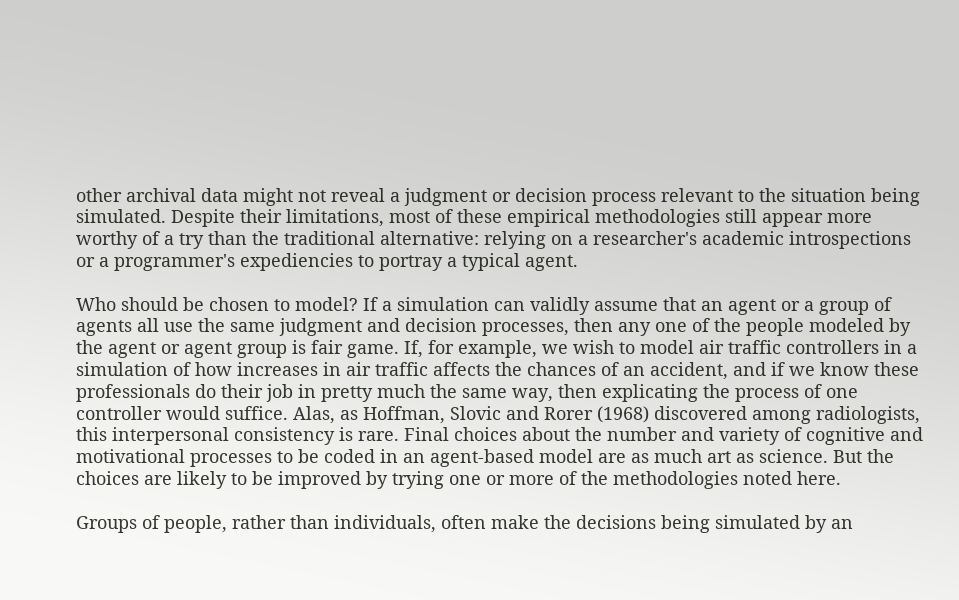other archival data might not reveal a judgment or decision process relevant to the situation being simulated. Despite their limitations, most of these empirical methodologies still appear more worthy of a try than the traditional alternative: relying on a researcher's academic introspections or a programmer's expediencies to portray a typical agent.

Who should be chosen to model? If a simulation can validly assume that an agent or a group of agents all use the same judgment and decision processes, then any one of the people modeled by the agent or agent group is fair game. If, for example, we wish to model air traffic controllers in a simulation of how increases in air traffic affects the chances of an accident, and if we know these professionals do their job in pretty much the same way, then explicating the process of one controller would suffice. Alas, as Hoffman, Slovic and Rorer (1968) discovered among radiologists, this interpersonal consistency is rare. Final choices about the number and variety of cognitive and motivational processes to be coded in an agent-based model are as much art as science. But the choices are likely to be improved by trying one or more of the methodologies noted here.

Groups of people, rather than individuals, often make the decisions being simulated by an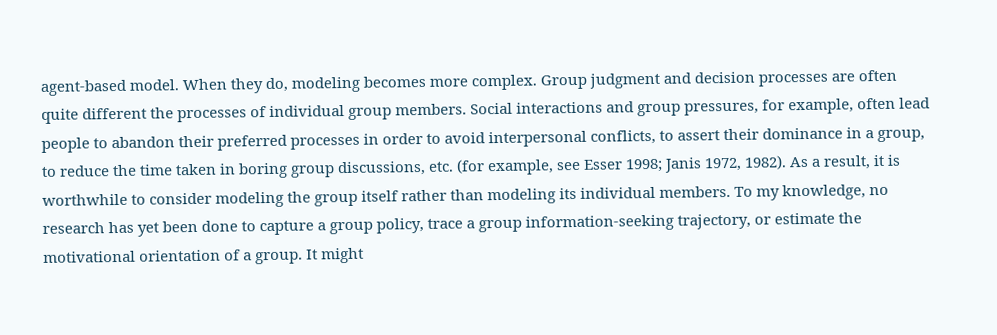agent-based model. When they do, modeling becomes more complex. Group judgment and decision processes are often quite different the processes of individual group members. Social interactions and group pressures, for example, often lead people to abandon their preferred processes in order to avoid interpersonal conflicts, to assert their dominance in a group, to reduce the time taken in boring group discussions, etc. (for example, see Esser 1998; Janis 1972, 1982). As a result, it is worthwhile to consider modeling the group itself rather than modeling its individual members. To my knowledge, no research has yet been done to capture a group policy, trace a group information-seeking trajectory, or estimate the motivational orientation of a group. It might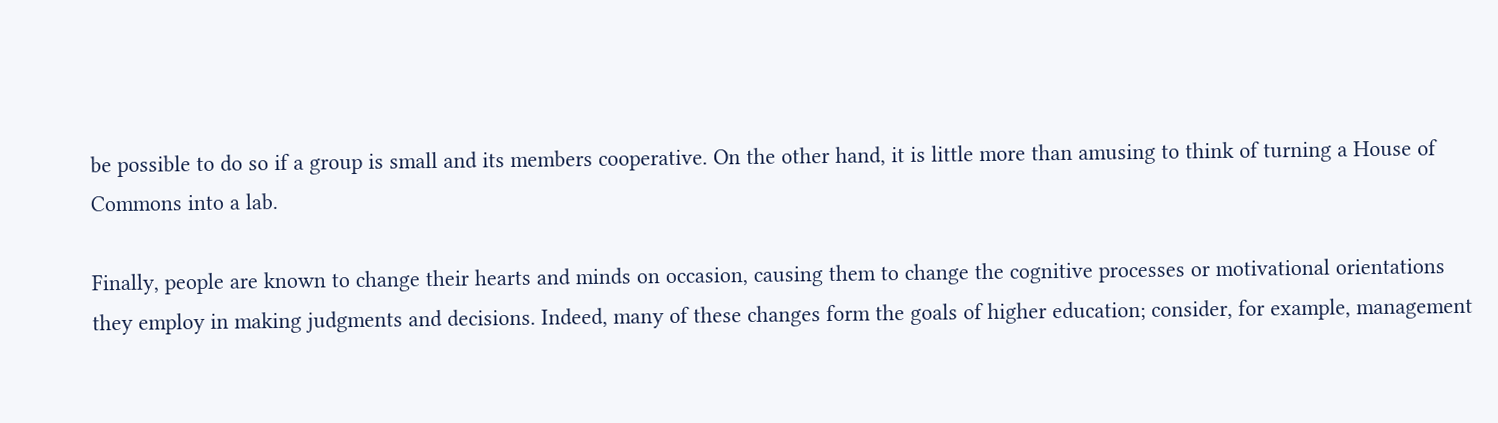be possible to do so if a group is small and its members cooperative. On the other hand, it is little more than amusing to think of turning a House of Commons into a lab.

Finally, people are known to change their hearts and minds on occasion, causing them to change the cognitive processes or motivational orientations they employ in making judgments and decisions. Indeed, many of these changes form the goals of higher education; consider, for example, management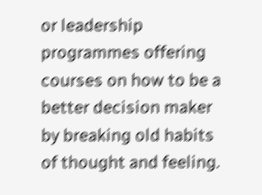or leadership programmes offering courses on how to be a better decision maker by breaking old habits of thought and feeling.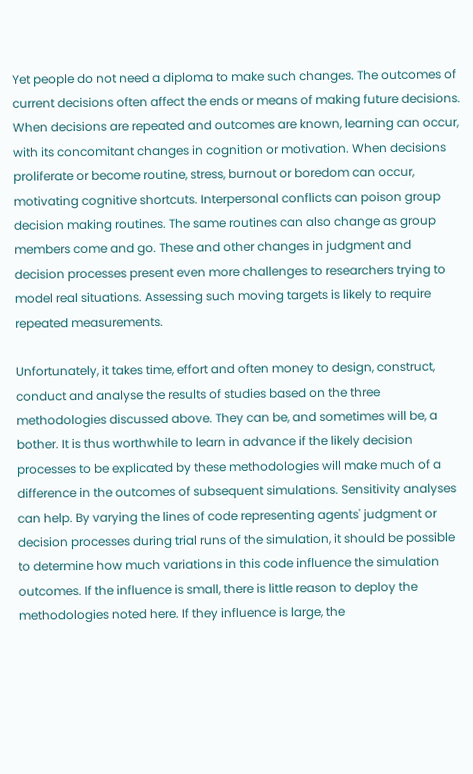Yet people do not need a diploma to make such changes. The outcomes of current decisions often affect the ends or means of making future decisions. When decisions are repeated and outcomes are known, learning can occur, with its concomitant changes in cognition or motivation. When decisions proliferate or become routine, stress, burnout or boredom can occur, motivating cognitive shortcuts. Interpersonal conflicts can poison group decision making routines. The same routines can also change as group members come and go. These and other changes in judgment and decision processes present even more challenges to researchers trying to model real situations. Assessing such moving targets is likely to require repeated measurements.

Unfortunately, it takes time, effort and often money to design, construct, conduct and analyse the results of studies based on the three methodologies discussed above. They can be, and sometimes will be, a bother. It is thus worthwhile to learn in advance if the likely decision processes to be explicated by these methodologies will make much of a difference in the outcomes of subsequent simulations. Sensitivity analyses can help. By varying the lines of code representing agents' judgment or decision processes during trial runs of the simulation, it should be possible to determine how much variations in this code influence the simulation outcomes. If the influence is small, there is little reason to deploy the methodologies noted here. If they influence is large, the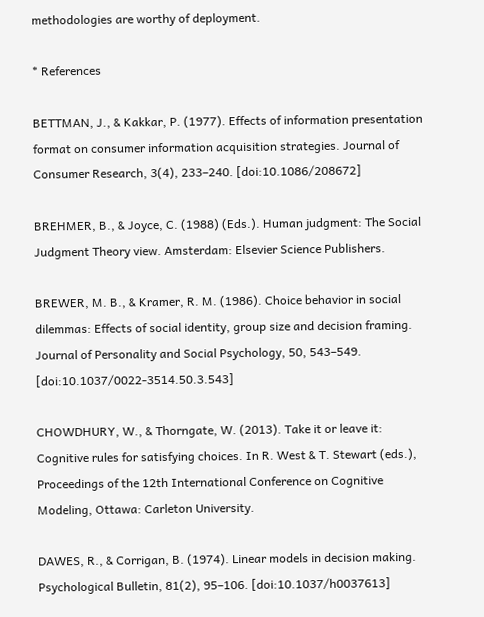methodologies are worthy of deployment.

* References

BETTMAN, J., & Kakkar, P. (1977). Effects of information presentation format on consumer information acquisition strategies. Journal of Consumer Research, 3(4), 233–240. [doi:10.1086/208672]

BREHMER, B., & Joyce, C. (1988) (Eds.). Human judgment: The Social Judgment Theory view. Amsterdam: Elsevier Science Publishers.

BREWER, M. B., & Kramer, R. M. (1986). Choice behavior in social dilemmas: Effects of social identity, group size and decision framing. Journal of Personality and Social Psychology, 50, 543–549. [doi:10.1037/0022-3514.50.3.543]

CHOWDHURY, W., & Thorngate, W. (2013). Take it or leave it: Cognitive rules for satisfying choices. In R. West & T. Stewart (eds.), Proceedings of the 12th International Conference on Cognitive Modeling, Ottawa: Carleton University.

DAWES, R., & Corrigan, B. (1974). Linear models in decision making. Psychological Bulletin, 81(2), 95–106. [doi:10.1037/h0037613]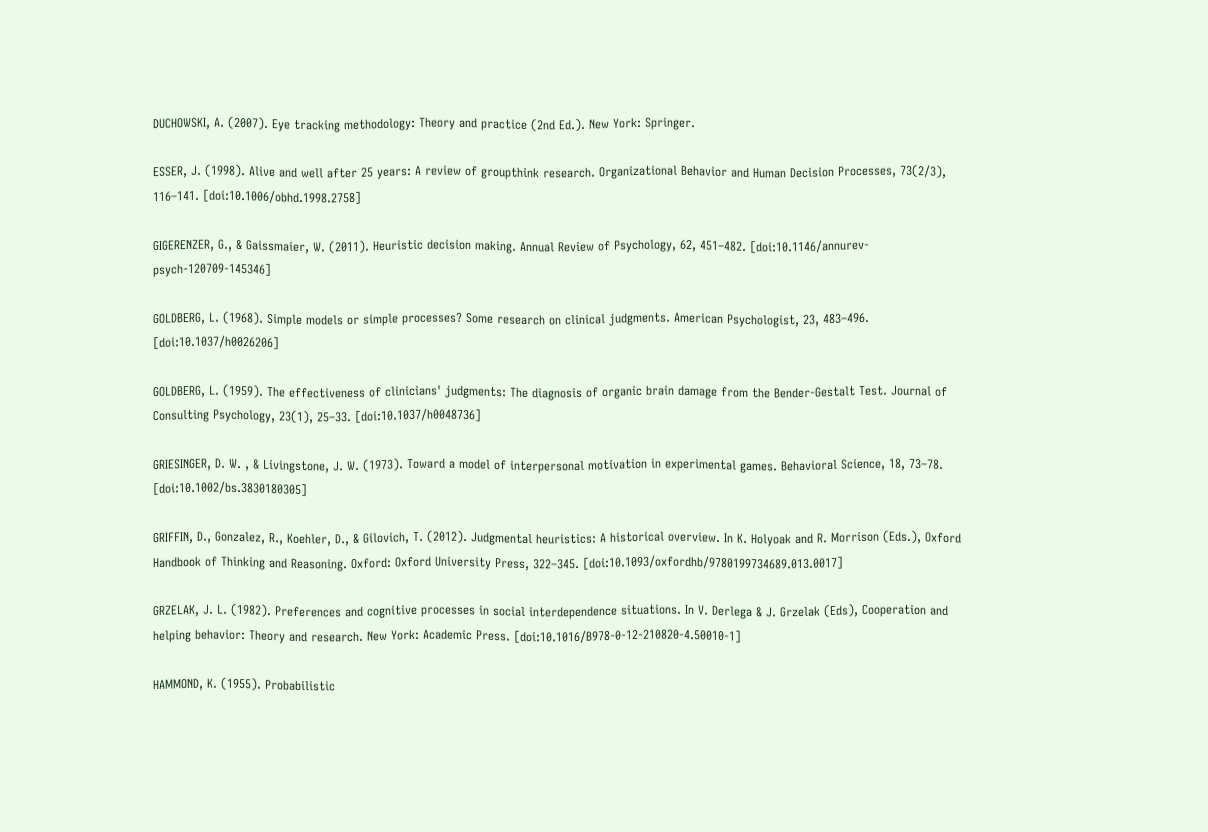DUCHOWSKI, A. (2007). Eye tracking methodology: Theory and practice (2nd Ed.). New York: Springer.

ESSER, J. (1998). Alive and well after 25 years: A review of groupthink research. Organizational Behavior and Human Decision Processes, 73(2/3), 116–141. [doi:10.1006/obhd.1998.2758]

GIGERENZER, G., & Gaissmaier, W. (2011). Heuristic decision making. Annual Review of Psychology, 62, 451–482. [doi:10.1146/annurev-psych-120709-145346]

GOLDBERG, L. (1968). Simple models or simple processes? Some research on clinical judgments. American Psychologist, 23, 483–496. [doi:10.1037/h0026206]

GOLDBERG, L. (1959). The effectiveness of clinicians' judgments: The diagnosis of organic brain damage from the Bender-Gestalt Test. Journal of Consulting Psychology, 23(1), 25–33. [doi:10.1037/h0048736]

GRIESINGER, D. W. , & Livingstone, J. W. (1973). Toward a model of interpersonal motivation in experimental games. Behavioral Science, 18, 73–78. [doi:10.1002/bs.3830180305]

GRIFFIN, D., Gonzalez, R., Koehler, D., & Gilovich, T. (2012). Judgmental heuristics: A historical overview. In K. Holyoak and R. Morrison (Eds.), Oxford Handbook of Thinking and Reasoning. Oxford: Oxford University Press, 322–345. [doi:10.1093/oxfordhb/9780199734689.013.0017]

GRZELAK, J. L. (1982). Preferences and cognitive processes in social interdependence situations. In V. Derlega & J. Grzelak (Eds), Cooperation and helping behavior: Theory and research. New York: Academic Press. [doi:10.1016/B978-0-12-210820-4.50010-1]

HAMMOND, K. (1955). Probabilistic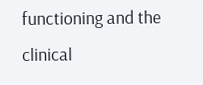functioning and the clinical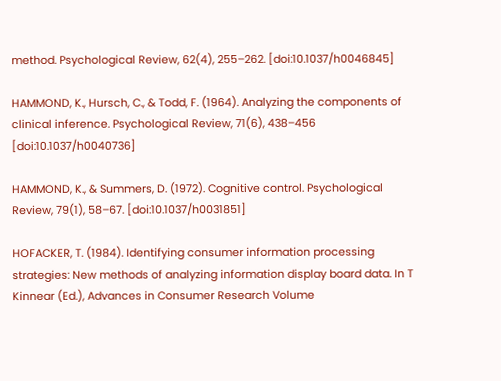method. Psychological Review, 62(4), 255–262. [doi:10.1037/h0046845]

HAMMOND, K., Hursch, C., & Todd, F. (1964). Analyzing the components of clinical inference. Psychological Review, 71(6), 438–456 [doi:10.1037/h0040736]

HAMMOND, K., & Summers, D. (1972). Cognitive control. Psychological Review, 79(1), 58–67. [doi:10.1037/h0031851]

HOFACKER, T. (1984). Identifying consumer information processing strategies: New methods of analyzing information display board data. In T Kinnear (Ed.), Advances in Consumer Research Volume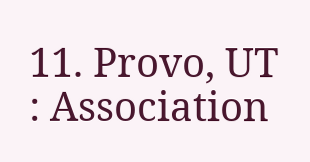11. Provo, UT : Association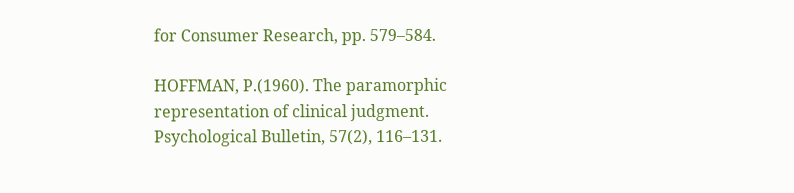for Consumer Research, pp. 579–584.

HOFFMAN, P.(1960). The paramorphic representation of clinical judgment. Psychological Bulletin, 57(2), 116–131.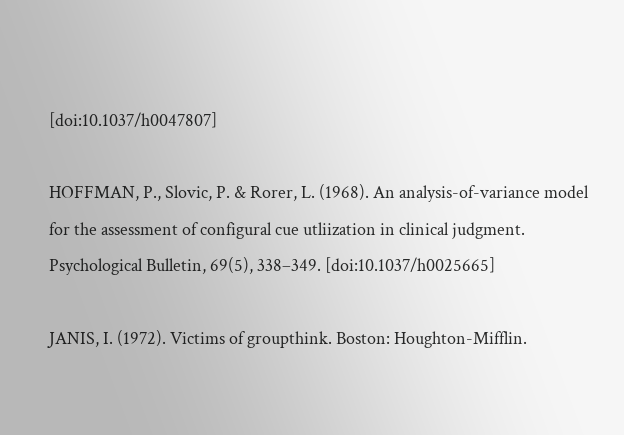[doi:10.1037/h0047807]

HOFFMAN, P., Slovic, P. & Rorer, L. (1968). An analysis-of-variance model for the assessment of configural cue utliization in clinical judgment. Psychological Bulletin, 69(5), 338–349. [doi:10.1037/h0025665]

JANIS, I. (1972). Victims of groupthink. Boston: Houghton-Mifflin.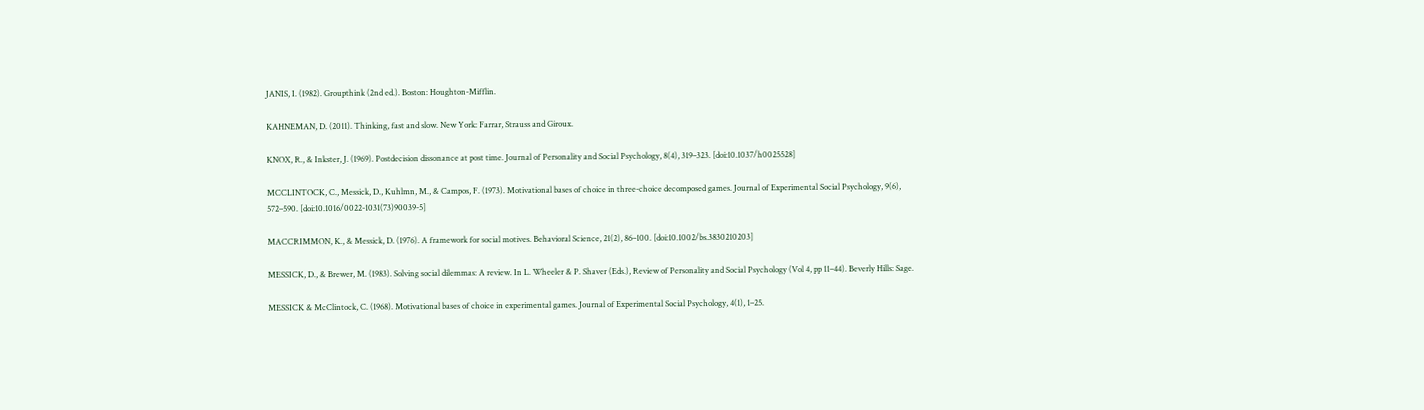JANIS, I. (1982). Groupthink (2nd ed.). Boston: Houghton-Mifflin.

KAHNEMAN, D. (2011). Thinking, fast and slow. New York: Farrar, Strauss and Giroux.

KNOX, R., & Inkster, J. (1969). Postdecision dissonance at post time. Journal of Personality and Social Psychology, 8(4), 319–323. [doi:10.1037/h0025528]

MCCLINTOCK, C., Messick, D., Kuhlmn, M., & Campos, F. (1973). Motivational bases of choice in three-choice decomposed games. Journal of Experimental Social Psychology, 9(6), 572–590. [doi:10.1016/0022-1031(73)90039-5]

MACCRIMMON, K., & Messick, D. (1976). A framework for social motives. Behavioral Science, 21(2), 86–100. [doi:10.1002/bs.3830210203]

MESSICK, D., & Brewer, M. (1983). Solving social dilemmas: A review. In L. Wheeler & P. Shaver (Eds.), Review of Personality and Social Psychology (Vol 4, pp 11–44). Beverly Hills: Sage.

MESSICK & McClintock, C. (1968). Motivational bases of choice in experimental games. Journal of Experimental Social Psychology, 4(1), 1–25.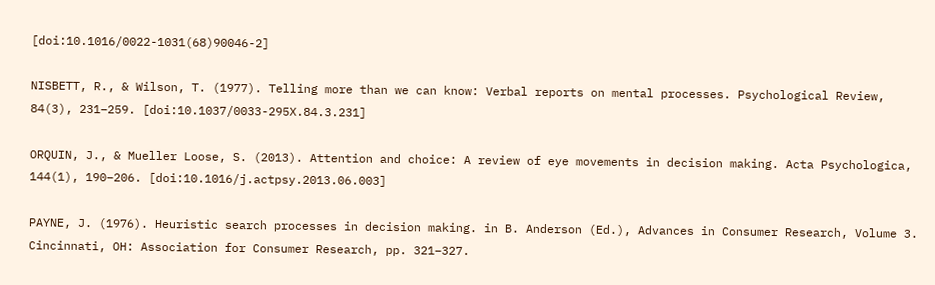[doi:10.1016/0022-1031(68)90046-2]

NISBETT, R., & Wilson, T. (1977). Telling more than we can know: Verbal reports on mental processes. Psychological Review, 84(3), 231–259. [doi:10.1037/0033-295X.84.3.231]

ORQUIN, J., & Mueller Loose, S. (2013). Attention and choice: A review of eye movements in decision making. Acta Psychologica, 144(1), 190–206. [doi:10.1016/j.actpsy.2013.06.003]

PAYNE, J. (1976). Heuristic search processes in decision making. in B. Anderson (Ed.), Advances in Consumer Research, Volume 3. Cincinnati, OH: Association for Consumer Research, pp. 321–327.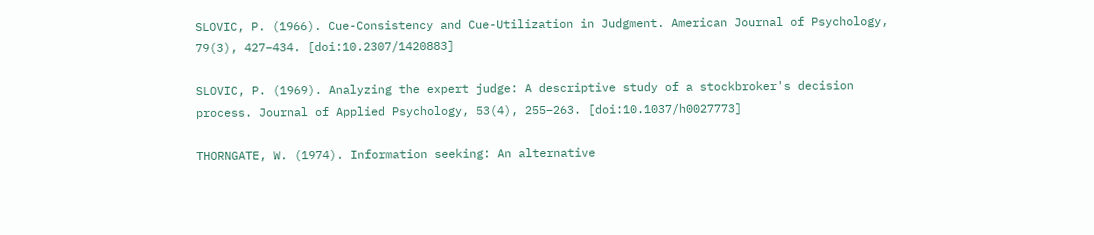SLOVIC, P. (1966). Cue-Consistency and Cue-Utilization in Judgment. American Journal of Psychology, 79(3), 427–434. [doi:10.2307/1420883]

SLOVIC, P. (1969). Analyzing the expert judge: A descriptive study of a stockbroker's decision process. Journal of Applied Psychology, 53(4), 255–263. [doi:10.1037/h0027773]

THORNGATE, W. (1974). Information seeking: An alternative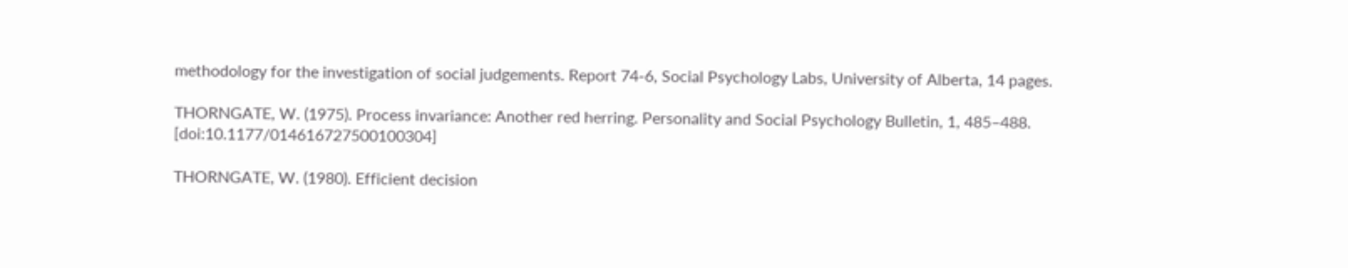methodology for the investigation of social judgements. Report 74-6, Social Psychology Labs, University of Alberta, 14 pages.

THORNGATE, W. (1975). Process invariance: Another red herring. Personality and Social Psychology Bulletin, 1, 485–488. [doi:10.1177/014616727500100304]

THORNGATE, W. (1980). Efficient decision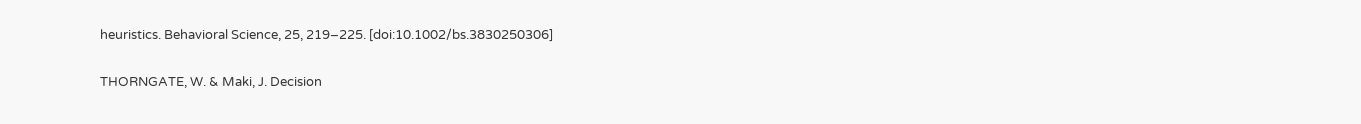heuristics. Behavioral Science, 25, 219–225. [doi:10.1002/bs.3830250306]

THORNGATE, W. & Maki, J. Decision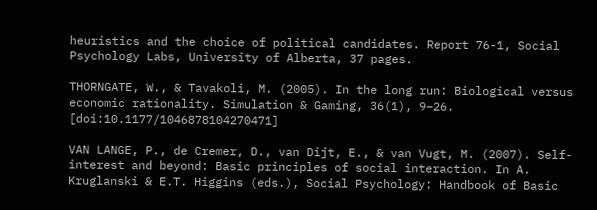heuristics and the choice of political candidates. Report 76-1, Social Psychology Labs, University of Alberta, 37 pages.

THORNGATE, W., & Tavakoli, M. (2005). In the long run: Biological versus economic rationality. Simulation & Gaming, 36(1), 9–26. [doi:10.1177/1046878104270471]

VAN LANGE, P., de Cremer, D., van Dijt, E., & van Vugt, M. (2007). Self-interest and beyond: Basic principles of social interaction. In A. Kruglanski & E.T. Higgins (eds.), Social Psychology: Handbook of Basic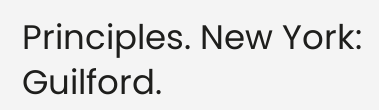Principles. New York: Guilford.